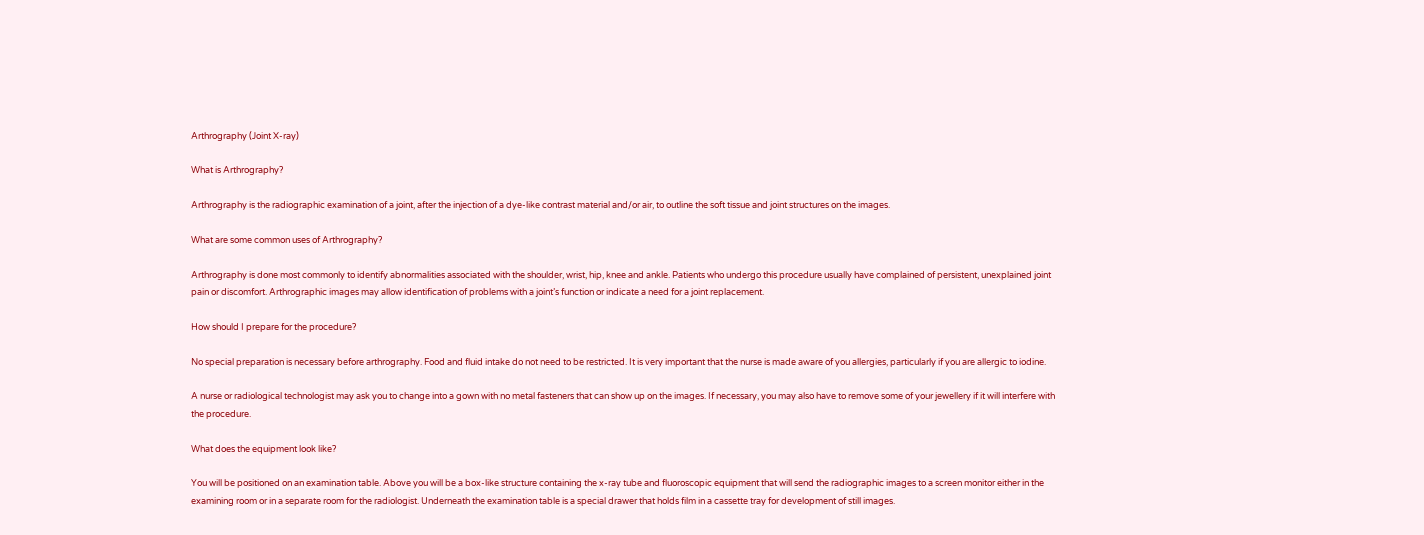Arthrography (Joint X-ray)

What is Arthrography?

Arthrography is the radiographic examination of a joint, after the injection of a dye-like contrast material and/or air, to outline the soft tissue and joint structures on the images.

What are some common uses of Arthrography?

Arthrography is done most commonly to identify abnormalities associated with the shoulder, wrist, hip, knee and ankle. Patients who undergo this procedure usually have complained of persistent, unexplained joint pain or discomfort. Arthrographic images may allow identification of problems with a joint’s function or indicate a need for a joint replacement.

How should I prepare for the procedure?

No special preparation is necessary before arthrography. Food and fluid intake do not need to be restricted. It is very important that the nurse is made aware of you allergies, particularly if you are allergic to iodine.

A nurse or radiological technologist may ask you to change into a gown with no metal fasteners that can show up on the images. If necessary, you may also have to remove some of your jewellery if it will interfere with the procedure.

What does the equipment look like?

You will be positioned on an examination table. Above you will be a box-like structure containing the x-ray tube and fluoroscopic equipment that will send the radiographic images to a screen monitor either in the examining room or in a separate room for the radiologist. Underneath the examination table is a special drawer that holds film in a cassette tray for development of still images.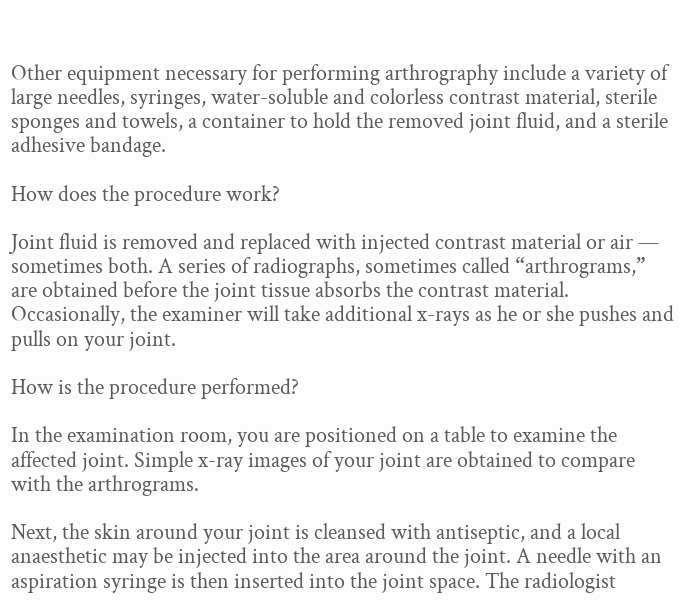Other equipment necessary for performing arthrography include a variety of large needles, syringes, water-soluble and colorless contrast material, sterile sponges and towels, a container to hold the removed joint fluid, and a sterile adhesive bandage.

How does the procedure work?

Joint fluid is removed and replaced with injected contrast material or air — sometimes both. A series of radiographs, sometimes called “arthrograms,” are obtained before the joint tissue absorbs the contrast material. Occasionally, the examiner will take additional x-rays as he or she pushes and pulls on your joint.

How is the procedure performed?

In the examination room, you are positioned on a table to examine the affected joint. Simple x-ray images of your joint are obtained to compare with the arthrograms.

Next, the skin around your joint is cleansed with antiseptic, and a local anaesthetic may be injected into the area around the joint. A needle with an aspiration syringe is then inserted into the joint space. The radiologist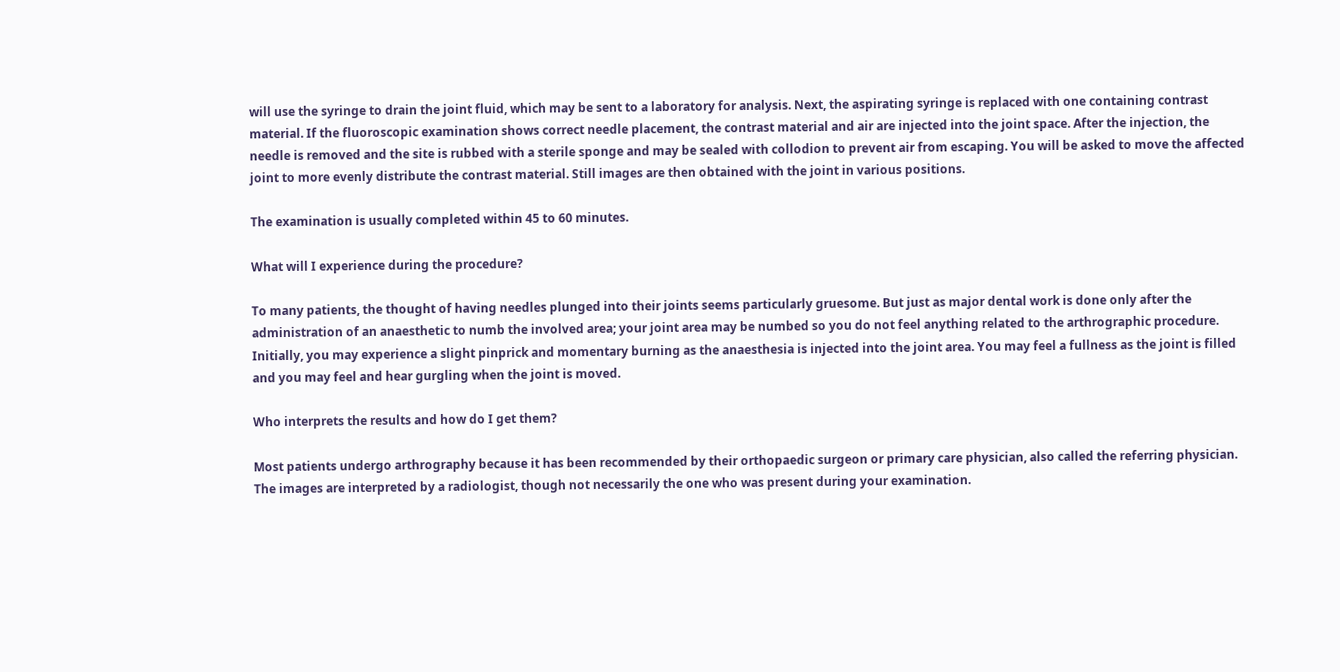will use the syringe to drain the joint fluid, which may be sent to a laboratory for analysis. Next, the aspirating syringe is replaced with one containing contrast material. If the fluoroscopic examination shows correct needle placement, the contrast material and air are injected into the joint space. After the injection, the needle is removed and the site is rubbed with a sterile sponge and may be sealed with collodion to prevent air from escaping. You will be asked to move the affected joint to more evenly distribute the contrast material. Still images are then obtained with the joint in various positions.

The examination is usually completed within 45 to 60 minutes.

What will I experience during the procedure?

To many patients, the thought of having needles plunged into their joints seems particularly gruesome. But just as major dental work is done only after the administration of an anaesthetic to numb the involved area; your joint area may be numbed so you do not feel anything related to the arthrographic procedure. Initially, you may experience a slight pinprick and momentary burning as the anaesthesia is injected into the joint area. You may feel a fullness as the joint is filled and you may feel and hear gurgling when the joint is moved.

Who interprets the results and how do I get them?

Most patients undergo arthrography because it has been recommended by their orthopaedic surgeon or primary care physician, also called the referring physician. The images are interpreted by a radiologist, though not necessarily the one who was present during your examination.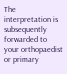The interpretation is subsequently forwarded to your orthopaedist or primary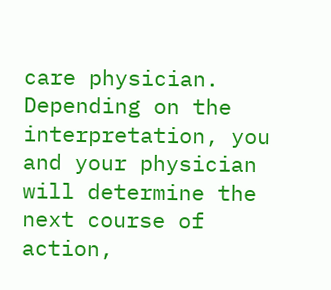care physician. Depending on the interpretation, you and your physician will determine the next course of action,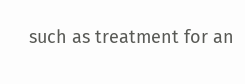such as treatment for an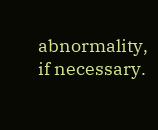abnormality, if necessary.